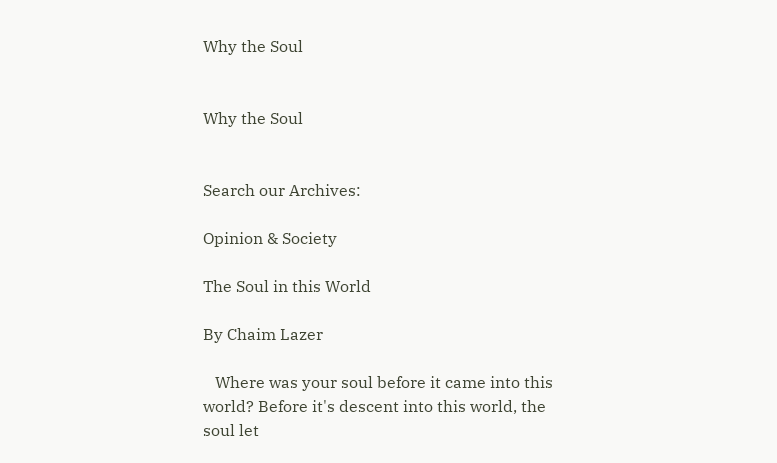Why the Soul


Why the Soul


Search our Archives:

Opinion & Society

The Soul in this World

By Chaim Lazer

   Where was your soul before it came into this world? Before it's descent into this world, the soul let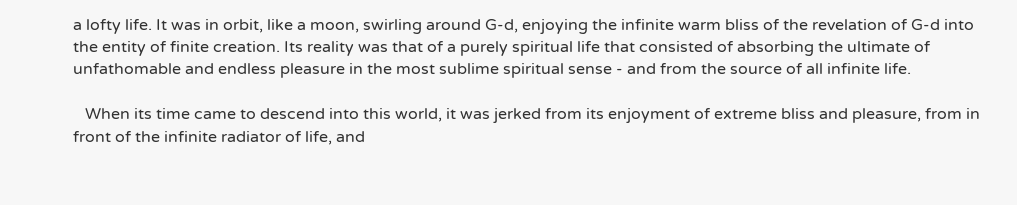a lofty life. It was in orbit, like a moon, swirling around G-d, enjoying the infinite warm bliss of the revelation of G-d into the entity of finite creation. Its reality was that of a purely spiritual life that consisted of absorbing the ultimate of unfathomable and endless pleasure in the most sublime spiritual sense - and from the source of all infinite life.

   When its time came to descend into this world, it was jerked from its enjoyment of extreme bliss and pleasure, from in front of the infinite radiator of life, and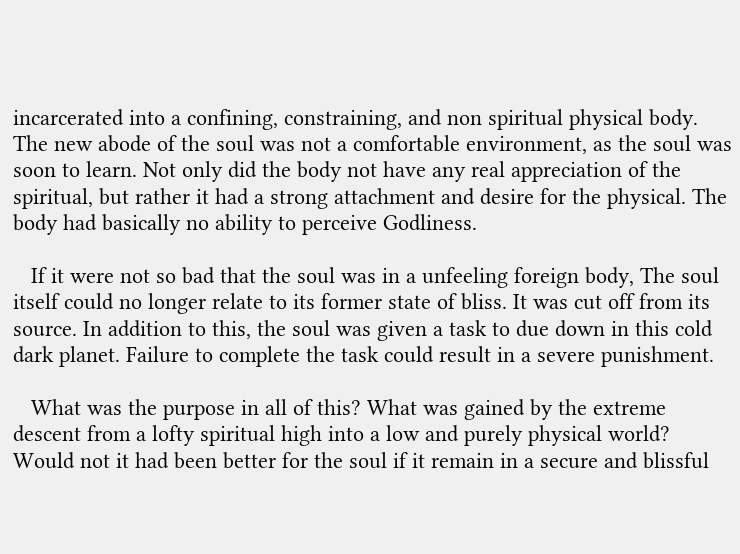incarcerated into a confining, constraining, and non spiritual physical body. The new abode of the soul was not a comfortable environment, as the soul was soon to learn. Not only did the body not have any real appreciation of the spiritual, but rather it had a strong attachment and desire for the physical. The body had basically no ability to perceive Godliness.

   If it were not so bad that the soul was in a unfeeling foreign body, The soul itself could no longer relate to its former state of bliss. It was cut off from its source. In addition to this, the soul was given a task to due down in this cold dark planet. Failure to complete the task could result in a severe punishment.

   What was the purpose in all of this? What was gained by the extreme descent from a lofty spiritual high into a low and purely physical world? Would not it had been better for the soul if it remain in a secure and blissful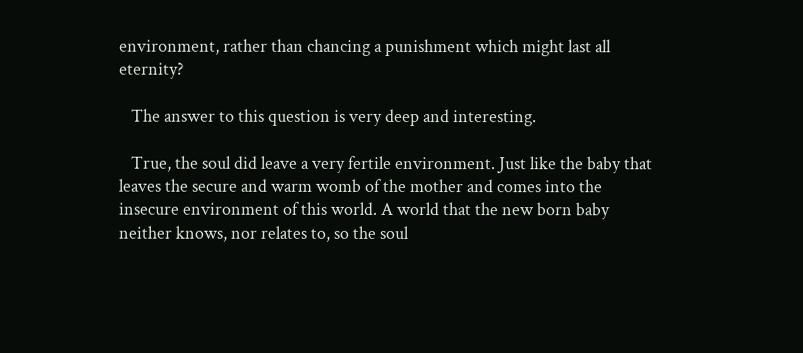environment, rather than chancing a punishment which might last all eternity?

   The answer to this question is very deep and interesting.

   True, the soul did leave a very fertile environment. Just like the baby that leaves the secure and warm womb of the mother and comes into the insecure environment of this world. A world that the new born baby neither knows, nor relates to, so the soul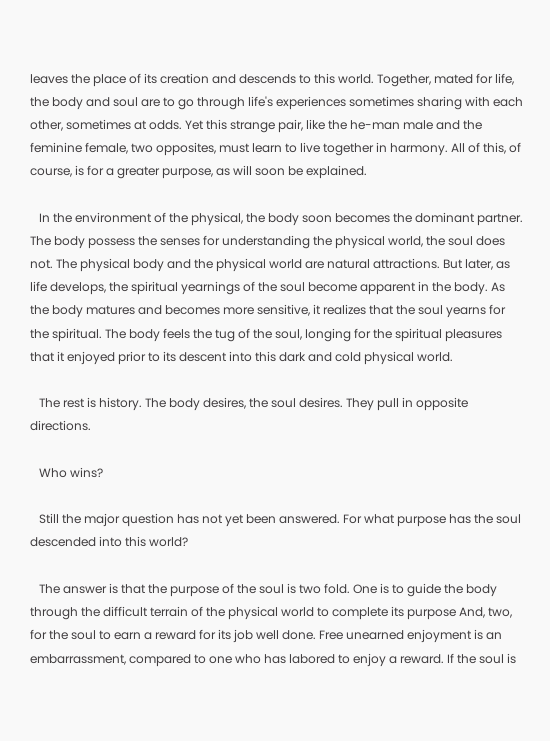leaves the place of its creation and descends to this world. Together, mated for life, the body and soul are to go through life's experiences sometimes sharing with each other, sometimes at odds. Yet this strange pair, like the he-man male and the feminine female, two opposites, must learn to live together in harmony. All of this, of course, is for a greater purpose, as will soon be explained.

   In the environment of the physical, the body soon becomes the dominant partner. The body possess the senses for understanding the physical world, the soul does not. The physical body and the physical world are natural attractions. But later, as life develops, the spiritual yearnings of the soul become apparent in the body. As the body matures and becomes more sensitive, it realizes that the soul yearns for the spiritual. The body feels the tug of the soul, longing for the spiritual pleasures that it enjoyed prior to its descent into this dark and cold physical world.

   The rest is history. The body desires, the soul desires. They pull in opposite directions.

   Who wins?

   Still the major question has not yet been answered. For what purpose has the soul descended into this world?

   The answer is that the purpose of the soul is two fold. One is to guide the body through the difficult terrain of the physical world to complete its purpose And, two, for the soul to earn a reward for its job well done. Free unearned enjoyment is an embarrassment, compared to one who has labored to enjoy a reward. If the soul is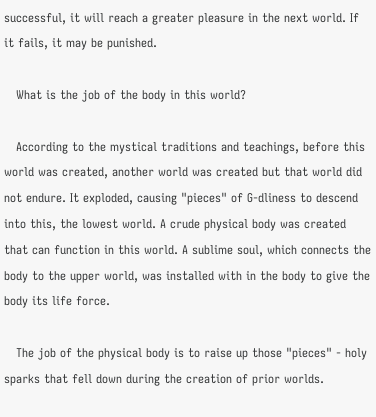successful, it will reach a greater pleasure in the next world. If it fails, it may be punished.

   What is the job of the body in this world?

   According to the mystical traditions and teachings, before this world was created, another world was created but that world did not endure. It exploded, causing "pieces" of G-dliness to descend into this, the lowest world. A crude physical body was created that can function in this world. A sublime soul, which connects the body to the upper world, was installed with in the body to give the body its life force.

   The job of the physical body is to raise up those "pieces" - holy sparks that fell down during the creation of prior worlds.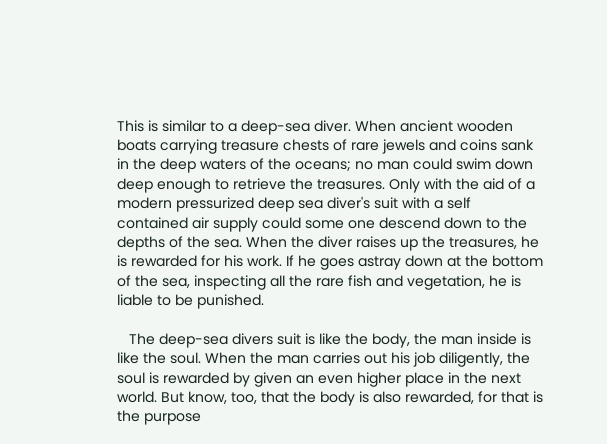This is similar to a deep-sea diver. When ancient wooden boats carrying treasure chests of rare jewels and coins sank in the deep waters of the oceans; no man could swim down deep enough to retrieve the treasures. Only with the aid of a modern pressurized deep sea diver's suit with a self contained air supply could some one descend down to the depths of the sea. When the diver raises up the treasures, he is rewarded for his work. If he goes astray down at the bottom of the sea, inspecting all the rare fish and vegetation, he is liable to be punished.

   The deep-sea divers suit is like the body, the man inside is like the soul. When the man carries out his job diligently, the soul is rewarded by given an even higher place in the next world. But know, too, that the body is also rewarded, for that is the purpose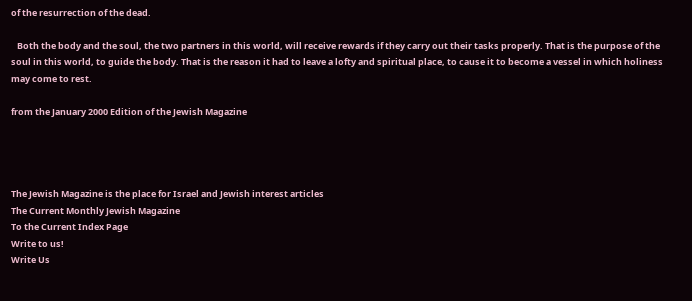of the resurrection of the dead.

   Both the body and the soul, the two partners in this world, will receive rewards if they carry out their tasks properly. That is the purpose of the soul in this world, to guide the body. That is the reason it had to leave a lofty and spiritual place, to cause it to become a vessel in which holiness may come to rest.

from the January 2000 Edition of the Jewish Magazine




The Jewish Magazine is the place for Israel and Jewish interest articles
The Current Monthly Jewish Magazine
To the Current Index Page
Write to us!
Write Us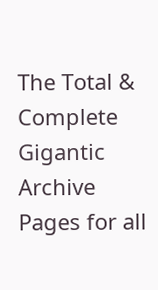The Total & Complete Gigantic Archive Pages for all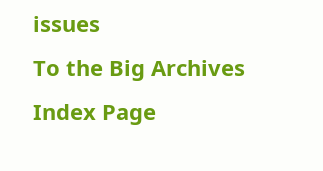issues
To the Big Archives Index Page